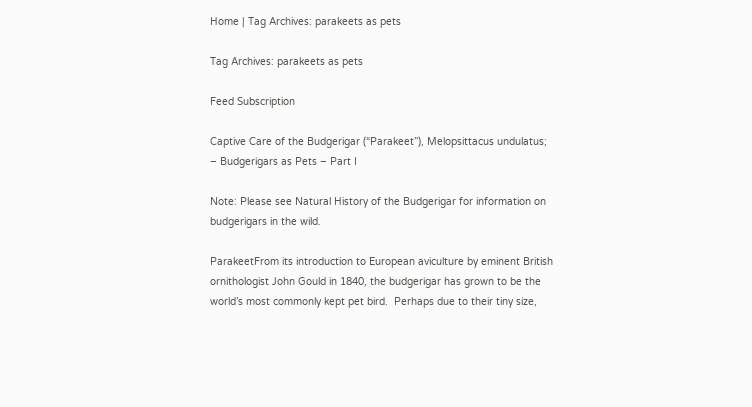Home | Tag Archives: parakeets as pets

Tag Archives: parakeets as pets

Feed Subscription

Captive Care of the Budgerigar (“Parakeet”), Melopsittacus undulatus; – Budgerigars as Pets – Part I

Note: Please see Natural History of the Budgerigar for information on budgerigars in the wild.

ParakeetFrom its introduction to European aviculture by eminent British ornithologist John Gould in 1840, the budgerigar has grown to be the world’s most commonly kept pet bird.  Perhaps due to their tiny size,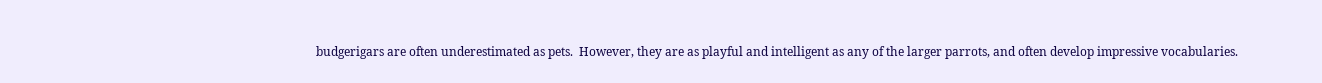budgerigars are often underestimated as pets.  However, they are as playful and intelligent as any of the larger parrots, and often develop impressive vocabularies.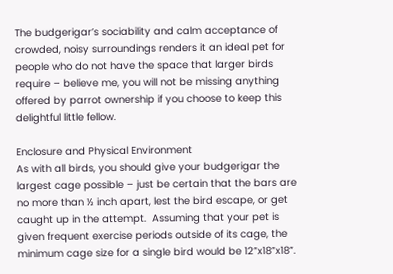The budgerigar’s sociability and calm acceptance of crowded, noisy surroundings renders it an ideal pet for people who do not have the space that larger birds require – believe me, you will not be missing anything offered by parrot ownership if you choose to keep this delightful little fellow.

Enclosure and Physical Environment
As with all birds, you should give your budgerigar the largest cage possible – just be certain that the bars are no more than ½ inch apart, lest the bird escape, or get caught up in the attempt.  Assuming that your pet is given frequent exercise periods outside of its cage, the minimum cage size for a single bird would be 12”x18”x18”.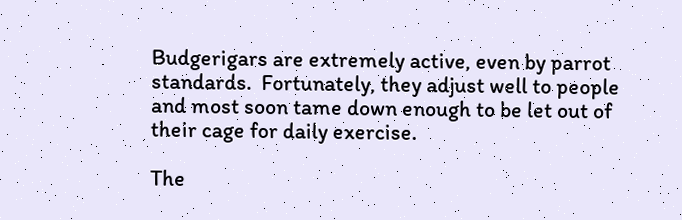Budgerigars are extremely active, even by parrot standards.  Fortunately, they adjust well to people and most soon tame down enough to be let out of their cage for daily exercise.

The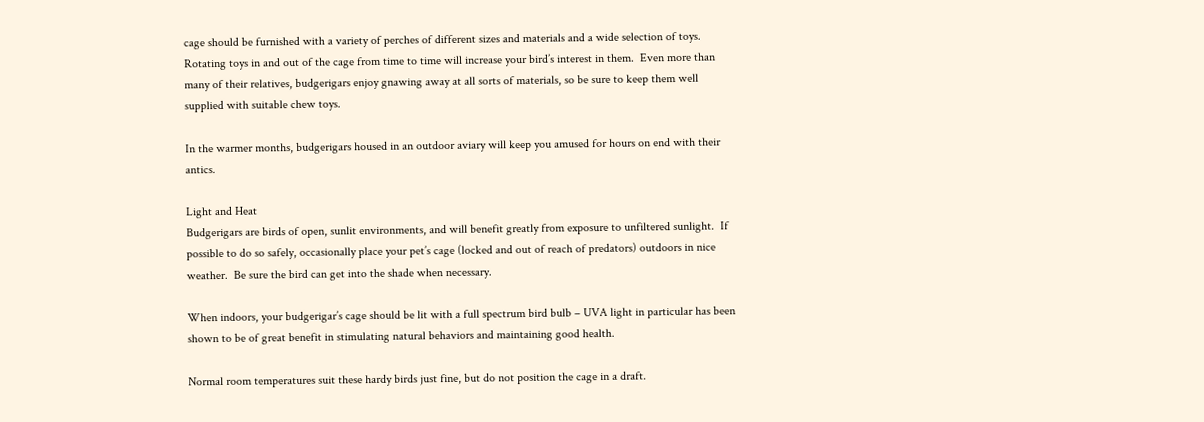cage should be furnished with a variety of perches of different sizes and materials and a wide selection of toys.  Rotating toys in and out of the cage from time to time will increase your bird’s interest in them.  Even more than many of their relatives, budgerigars enjoy gnawing away at all sorts of materials, so be sure to keep them well supplied with suitable chew toys.

In the warmer months, budgerigars housed in an outdoor aviary will keep you amused for hours on end with their antics.

Light and Heat
Budgerigars are birds of open, sunlit environments, and will benefit greatly from exposure to unfiltered sunlight.  If possible to do so safely, occasionally place your pet’s cage (locked and out of reach of predators) outdoors in nice weather.  Be sure the bird can get into the shade when necessary.

When indoors, your budgerigar’s cage should be lit with a full spectrum bird bulb – UVA light in particular has been shown to be of great benefit in stimulating natural behaviors and maintaining good health.

Normal room temperatures suit these hardy birds just fine, but do not position the cage in a draft.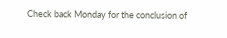Check back Monday for the conclusion of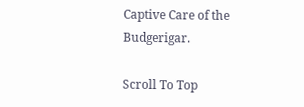Captive Care of the Budgerigar.

Scroll To Top